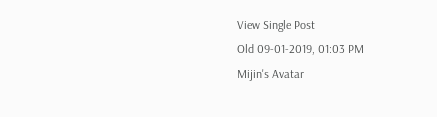View Single Post
Old 09-01-2019, 01:03 PM
Mijin's Avatar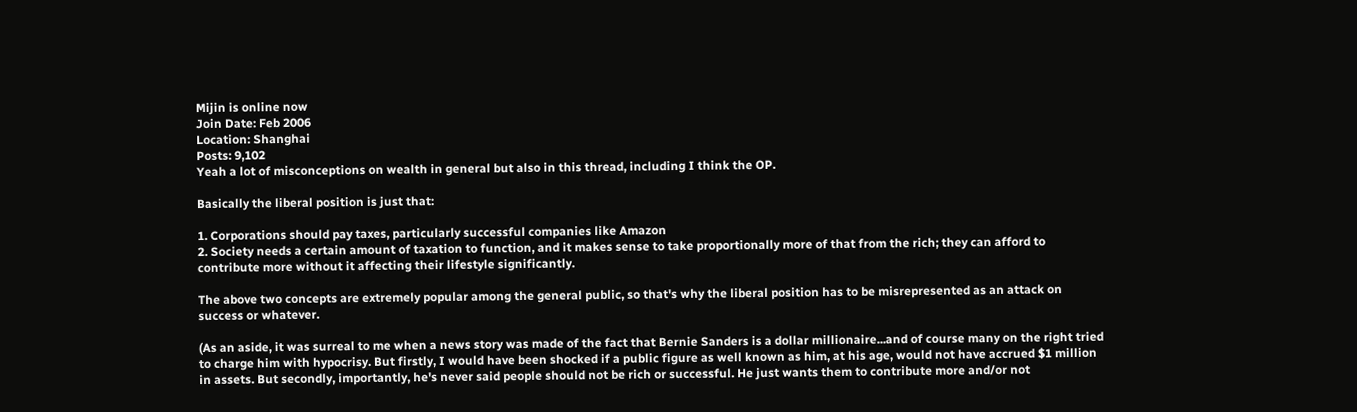Mijin is online now
Join Date: Feb 2006
Location: Shanghai
Posts: 9,102
Yeah a lot of misconceptions on wealth in general but also in this thread, including I think the OP.

Basically the liberal position is just that:

1. Corporations should pay taxes, particularly successful companies like Amazon
2. Society needs a certain amount of taxation to function, and it makes sense to take proportionally more of that from the rich; they can afford to contribute more without it affecting their lifestyle significantly.

The above two concepts are extremely popular among the general public, so that's why the liberal position has to be misrepresented as an attack on success or whatever.

(As an aside, it was surreal to me when a news story was made of the fact that Bernie Sanders is a dollar millionaire...and of course many on the right tried to charge him with hypocrisy. But firstly, I would have been shocked if a public figure as well known as him, at his age, would not have accrued $1 million in assets. But secondly, importantly, he's never said people should not be rich or successful. He just wants them to contribute more and/or not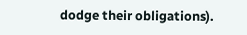dodge their obligations).